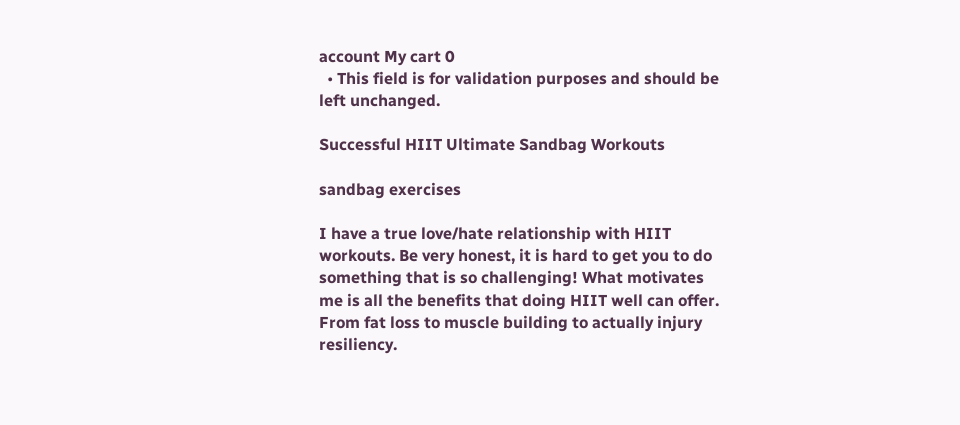account My cart 0
  • This field is for validation purposes and should be left unchanged.

Successful HIIT Ultimate Sandbag Workouts

sandbag exercises

I have a true love/hate relationship with HIIT workouts. Be very honest, it is hard to get you to do something that is so challenging! What motivates me is all the benefits that doing HIIT well can offer. From fat loss to muscle building to actually injury resiliency.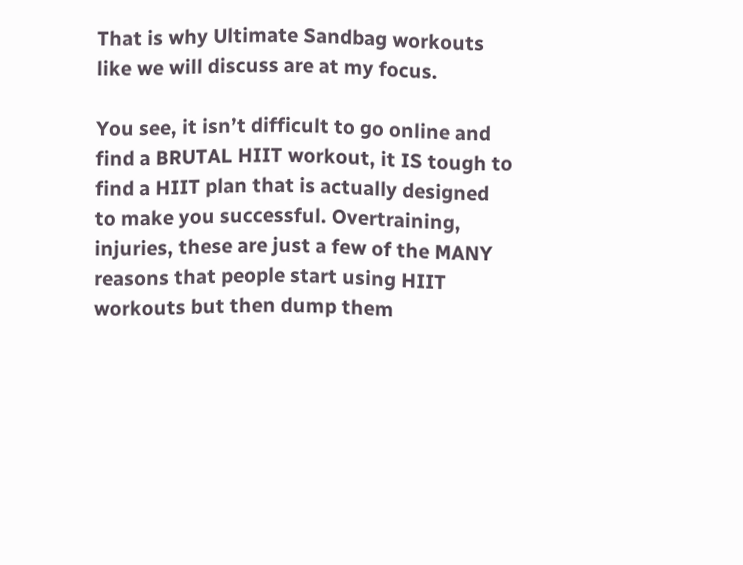That is why Ultimate Sandbag workouts like we will discuss are at my focus.

You see, it isn’t difficult to go online and find a BRUTAL HIIT workout, it IS tough to find a HIIT plan that is actually designed to make you successful. Overtraining, injuries, these are just a few of the MANY reasons that people start using HIIT workouts but then dump them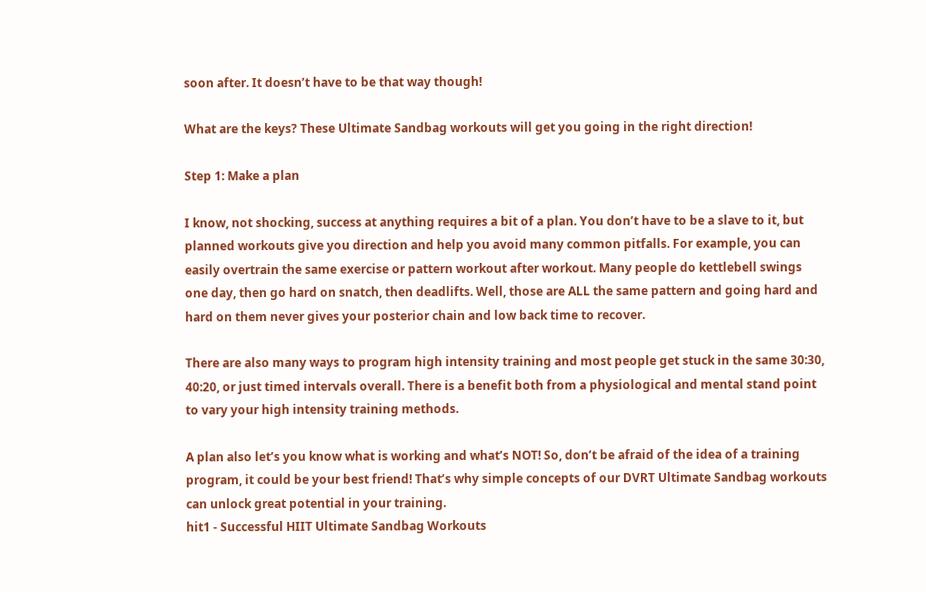soon after. It doesn’t have to be that way though!

What are the keys? These Ultimate Sandbag workouts will get you going in the right direction!

Step 1: Make a plan

I know, not shocking, success at anything requires a bit of a plan. You don’t have to be a slave to it, but planned workouts give you direction and help you avoid many common pitfalls. For example, you can easily overtrain the same exercise or pattern workout after workout. Many people do kettlebell swings one day, then go hard on snatch, then deadlifts. Well, those are ALL the same pattern and going hard and hard on them never gives your posterior chain and low back time to recover.

There are also many ways to program high intensity training and most people get stuck in the same 30:30, 40:20, or just timed intervals overall. There is a benefit both from a physiological and mental stand point to vary your high intensity training methods.

A plan also let’s you know what is working and what’s NOT! So, don’t be afraid of the idea of a training program, it could be your best friend! That’s why simple concepts of our DVRT Ultimate Sandbag workouts can unlock great potential in your training.
hit1 - Successful HIIT Ultimate Sandbag Workouts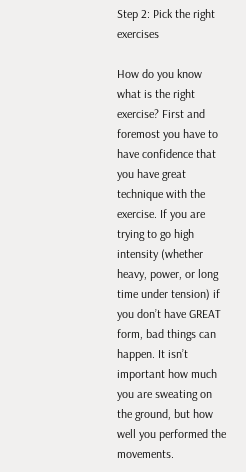Step 2: Pick the right exercises

How do you know what is the right exercise? First and foremost you have to have confidence that you have great technique with the exercise. If you are trying to go high intensity (whether heavy, power, or long time under tension) if you don’t have GREAT form, bad things can happen. It isn’t important how much you are sweating on the ground, but how well you performed the movements.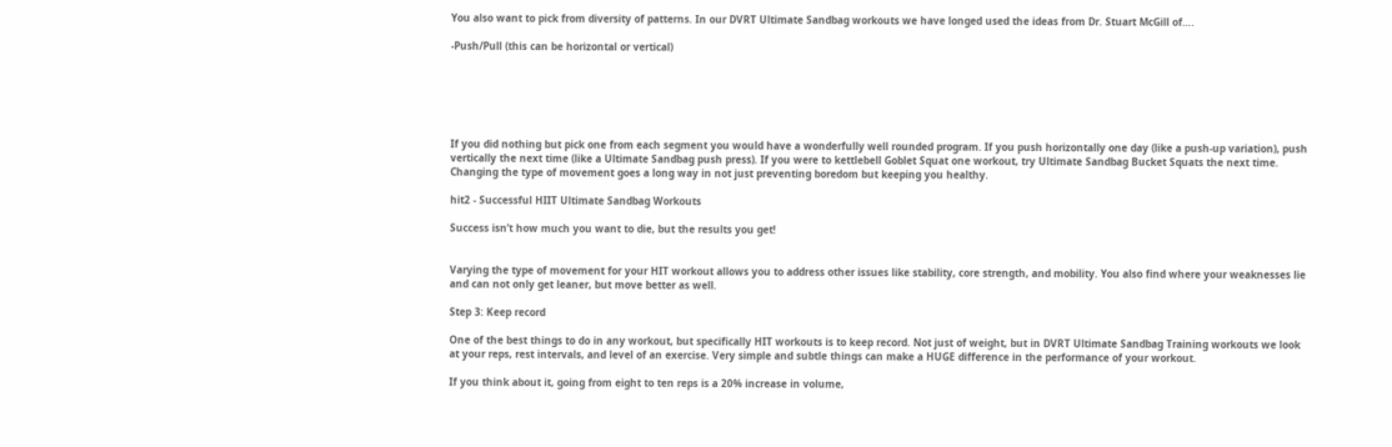You also want to pick from diversity of patterns. In our DVRT Ultimate Sandbag workouts we have longed used the ideas from Dr. Stuart McGill of….

-Push/Pull (this can be horizontal or vertical)






If you did nothing but pick one from each segment you would have a wonderfully well rounded program. If you push horizontally one day (like a push-up variation), push vertically the next time (like a Ultimate Sandbag push press). If you were to kettlebell Goblet Squat one workout, try Ultimate Sandbag Bucket Squats the next time. Changing the type of movement goes a long way in not just preventing boredom but keeping you healthy.

hit2 - Successful HIIT Ultimate Sandbag Workouts

Success isn’t how much you want to die, but the results you get!


Varying the type of movement for your HIT workout allows you to address other issues like stability, core strength, and mobility. You also find where your weaknesses lie and can not only get leaner, but move better as well.

Step 3: Keep record

One of the best things to do in any workout, but specifically HIT workouts is to keep record. Not just of weight, but in DVRT Ultimate Sandbag Training workouts we look at your reps, rest intervals, and level of an exercise. Very simple and subtle things can make a HUGE difference in the performance of your workout.

If you think about it, going from eight to ten reps is a 20% increase in volume,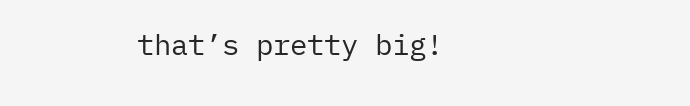that’s pretty big!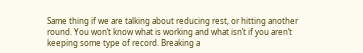Same thing if we are talking about reducing rest, or hitting another round. You won’t know what is working and what isn’t if you aren’t keeping some type of record. Breaking a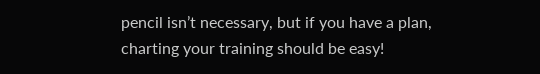pencil isn’t necessary, but if you have a plan, charting your training should be easy!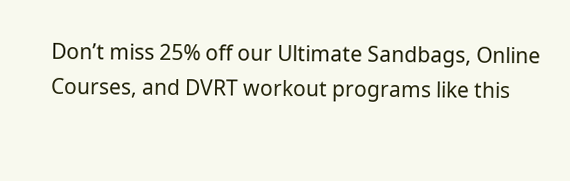Don’t miss 25% off our Ultimate Sandbags, Online Courses, and DVRT workout programs like this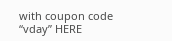with coupon code “vday” HERE